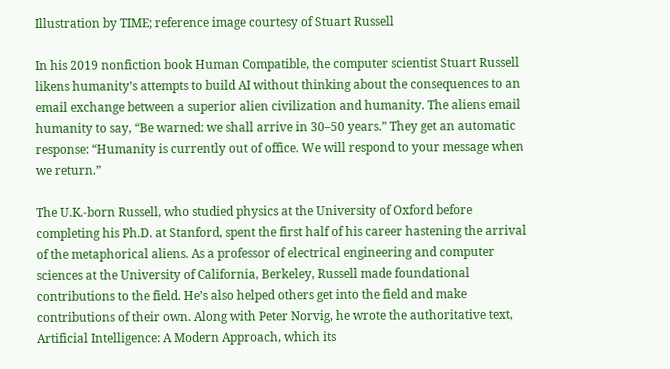Illustration by TIME; reference image courtesy of Stuart Russell

In his 2019 nonfiction book Human Compatible, the computer scientist Stuart Russell likens humanity’s attempts to build AI without thinking about the consequences to an email exchange between a superior alien civilization and humanity. The aliens email humanity to say, “Be warned: we shall arrive in 30–50 years.” They get an automatic response: “Humanity is currently out of office. We will respond to your message when we return.”

The U.K.-born Russell, who studied physics at the University of Oxford before completing his Ph.D. at Stanford, spent the first half of his career hastening the arrival of the metaphorical aliens. As a professor of electrical engineering and computer sciences at the University of California, Berkeley, Russell made foundational contributions to the field. He’s also helped others get into the field and make contributions of their own. Along with Peter Norvig, he wrote the authoritative text, Artificial Intelligence: A Modern Approach, which its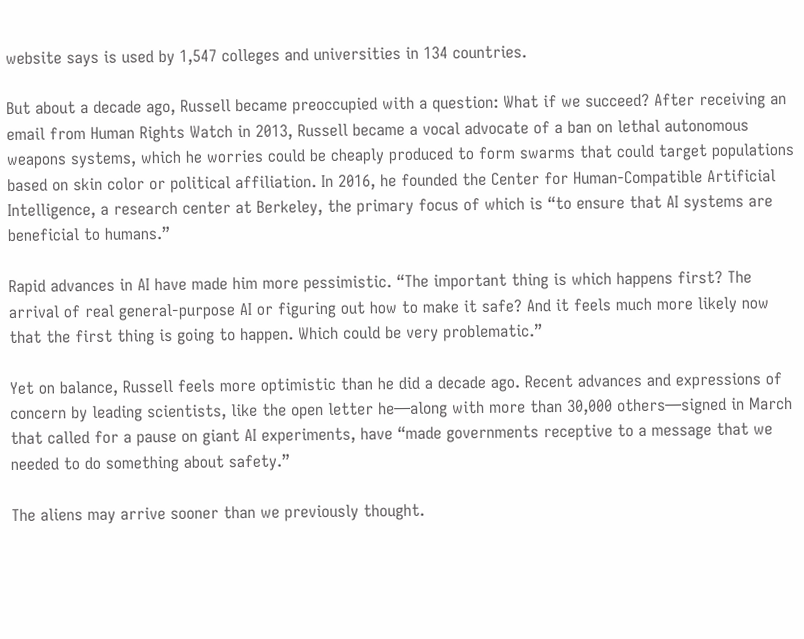website says is used by 1,547 colleges and universities in 134 countries.

But about a decade ago, Russell became preoccupied with a question: What if we succeed? After receiving an email from Human Rights Watch in 2013, Russell became a vocal advocate of a ban on lethal autonomous weapons systems, which he worries could be cheaply produced to form swarms that could target populations based on skin color or political affiliation. In 2016, he founded the Center for Human-Compatible Artificial Intelligence, a research center at Berkeley, the primary focus of which is “to ensure that AI systems are beneficial to humans.”

Rapid advances in AI have made him more pessimistic. “The important thing is which happens first? The arrival of real general-purpose AI or figuring out how to make it safe? And it feels much more likely now that the first thing is going to happen. Which could be very problematic.”

Yet on balance, Russell feels more optimistic than he did a decade ago. Recent advances and expressions of concern by leading scientists, like the open letter he—along with more than 30,000 others—signed in March that called for a pause on giant AI experiments, have “made governments receptive to a message that we needed to do something about safety.”

The aliens may arrive sooner than we previously thought.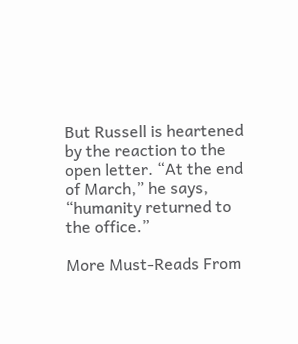But Russell is heartened by the reaction to the open letter. “At the end of March,” he says, “humanity returned to the office.”

More Must-Reads From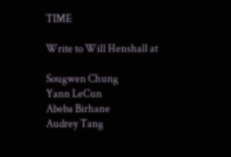TIME

Write to Will Henshall at

Sougwen Chung
Yann LeCun
Abeba Birhane
Audrey Tang